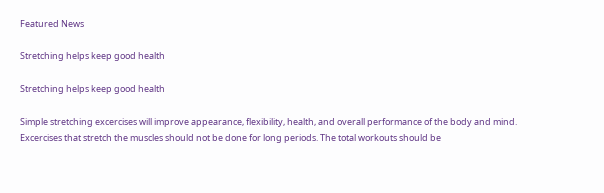Featured News

Stretching helps keep good health

Stretching helps keep good health

Simple stretching excercises will improve appearance, flexibility, health, and overall performance of the body and mind. Excercises that stretch the muscles should not be done for long periods. The total workouts should be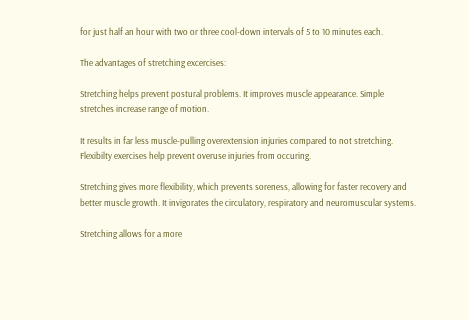for just half an hour with two or three cool-down intervals of 5 to 10 minutes each.

The advantages of stretching excercises:

Stretching helps prevent postural problems. It improves muscle appearance. Simple stretches increase range of motion.

It results in far less muscle-pulling overextension injuries compared to not stretching. Flexibilty exercises help prevent overuse injuries from occuring.

Stretching gives more flexibility, which prevents soreness, allowing for faster recovery and better muscle growth. It invigorates the circulatory, respiratory and neuromuscular systems.

Stretching allows for a more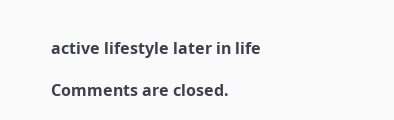active lifestyle later in life

Comments are closed.